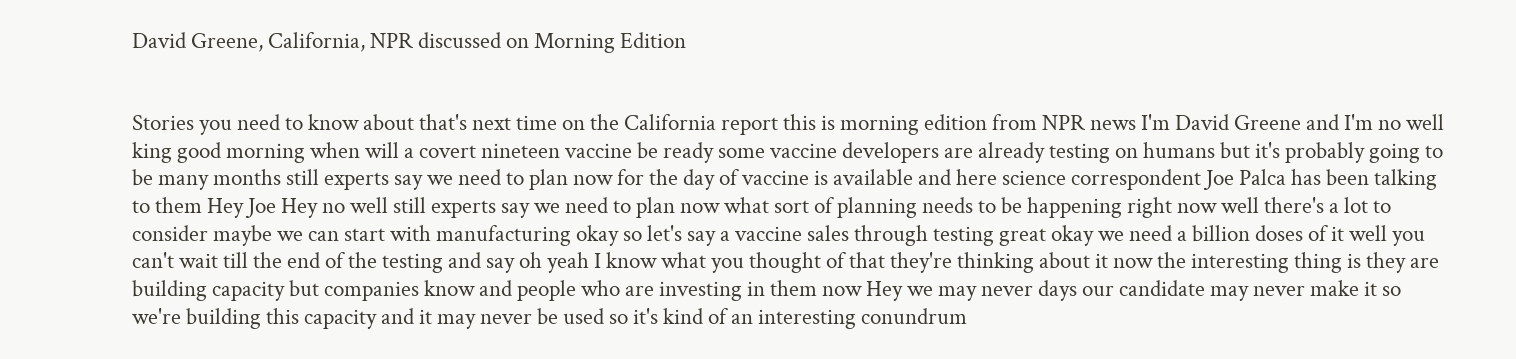David Greene, California, NPR discussed on Morning Edition


Stories you need to know about that's next time on the California report this is morning edition from NPR news I'm David Greene and I'm no well king good morning when will a covert nineteen vaccine be ready some vaccine developers are already testing on humans but it's probably going to be many months still experts say we need to plan now for the day of vaccine is available and here science correspondent Joe Palca has been talking to them Hey Joe Hey no well still experts say we need to plan now what sort of planning needs to be happening right now well there's a lot to consider maybe we can start with manufacturing okay so let's say a vaccine sales through testing great okay we need a billion doses of it well you can't wait till the end of the testing and say oh yeah I know what you thought of that they're thinking about it now the interesting thing is they are building capacity but companies know and people who are investing in them now Hey we may never days our candidate may never make it so we're building this capacity and it may never be used so it's kind of an interesting conundrum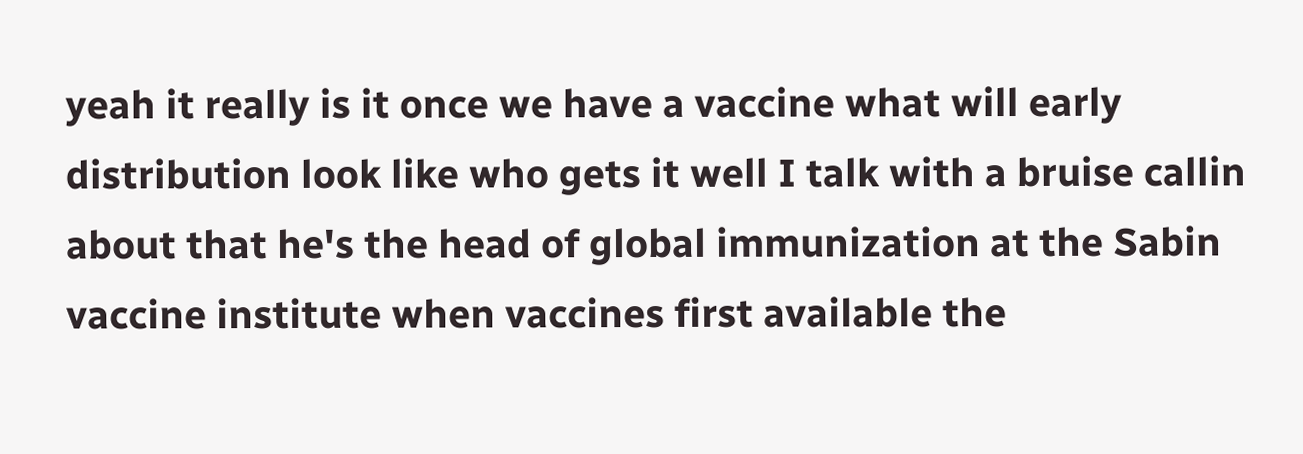yeah it really is it once we have a vaccine what will early distribution look like who gets it well I talk with a bruise callin about that he's the head of global immunization at the Sabin vaccine institute when vaccines first available the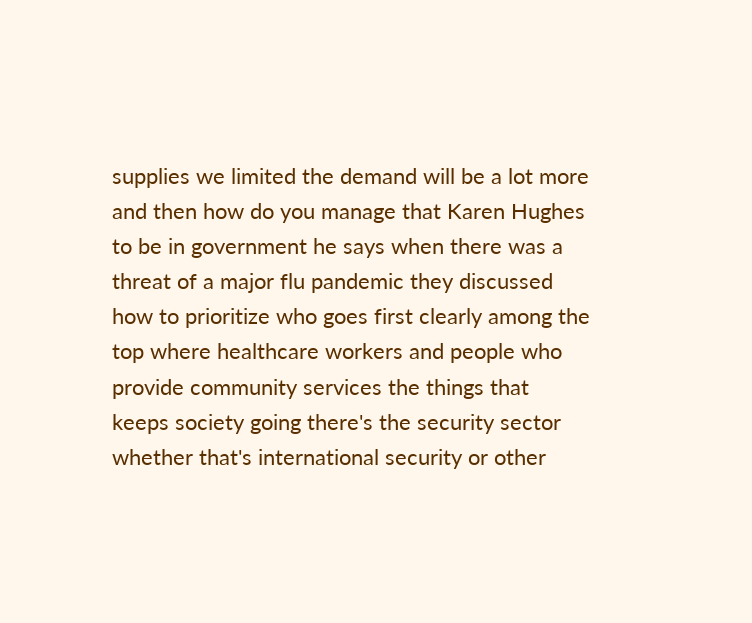supplies we limited the demand will be a lot more and then how do you manage that Karen Hughes to be in government he says when there was a threat of a major flu pandemic they discussed how to prioritize who goes first clearly among the top where healthcare workers and people who provide community services the things that keeps society going there's the security sector whether that's international security or other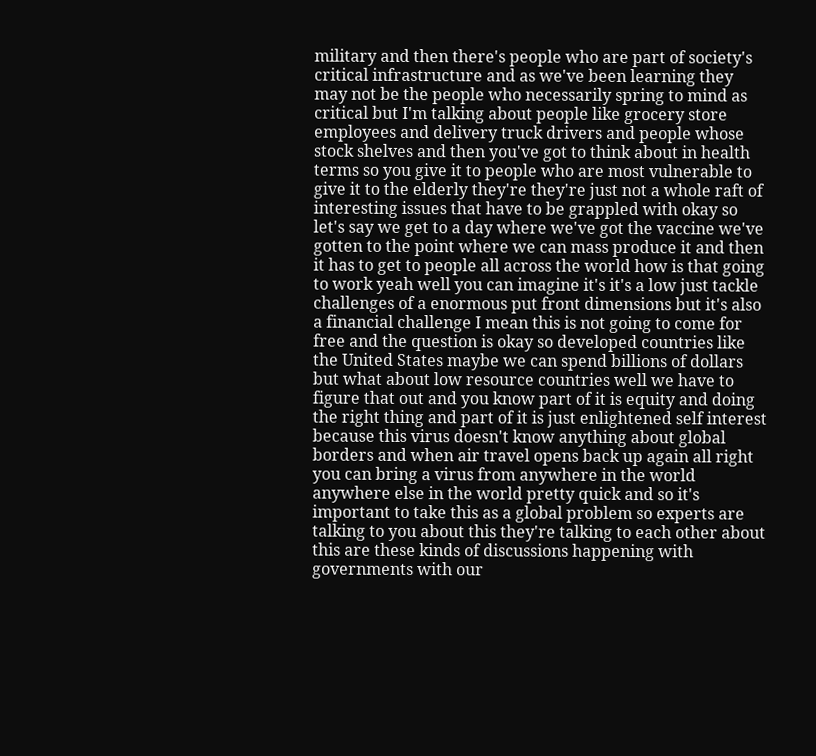military and then there's people who are part of society's critical infrastructure and as we've been learning they may not be the people who necessarily spring to mind as critical but I'm talking about people like grocery store employees and delivery truck drivers and people whose stock shelves and then you've got to think about in health terms so you give it to people who are most vulnerable to give it to the elderly they're they're just not a whole raft of interesting issues that have to be grappled with okay so let's say we get to a day where we've got the vaccine we've gotten to the point where we can mass produce it and then it has to get to people all across the world how is that going to work yeah well you can imagine it's it's a low just tackle challenges of a enormous put front dimensions but it's also a financial challenge I mean this is not going to come for free and the question is okay so developed countries like the United States maybe we can spend billions of dollars but what about low resource countries well we have to figure that out and you know part of it is equity and doing the right thing and part of it is just enlightened self interest because this virus doesn't know anything about global borders and when air travel opens back up again all right you can bring a virus from anywhere in the world anywhere else in the world pretty quick and so it's important to take this as a global problem so experts are talking to you about this they're talking to each other about this are these kinds of discussions happening with governments with our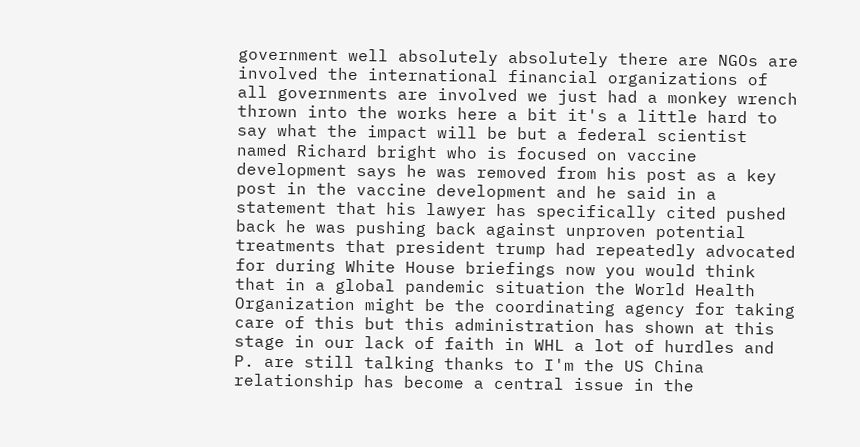government well absolutely absolutely there are NGOs are involved the international financial organizations of all governments are involved we just had a monkey wrench thrown into the works here a bit it's a little hard to say what the impact will be but a federal scientist named Richard bright who is focused on vaccine development says he was removed from his post as a key post in the vaccine development and he said in a statement that his lawyer has specifically cited pushed back he was pushing back against unproven potential treatments that president trump had repeatedly advocated for during White House briefings now you would think that in a global pandemic situation the World Health Organization might be the coordinating agency for taking care of this but this administration has shown at this stage in our lack of faith in WHL a lot of hurdles and P. are still talking thanks to I'm the US China relationship has become a central issue in the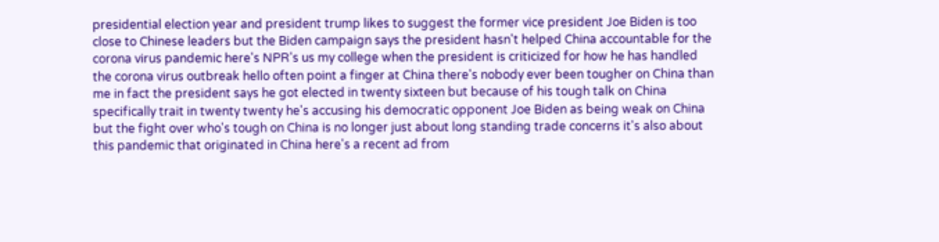presidential election year and president trump likes to suggest the former vice president Joe Biden is too close to Chinese leaders but the Biden campaign says the president hasn't helped China accountable for the corona virus pandemic here's NPR's us my college when the president is criticized for how he has handled the corona virus outbreak hello often point a finger at China there's nobody ever been tougher on China than me in fact the president says he got elected in twenty sixteen but because of his tough talk on China specifically trait in twenty twenty he's accusing his democratic opponent Joe Biden as being weak on China but the fight over who's tough on China is no longer just about long standing trade concerns it's also about this pandemic that originated in China here's a recent ad from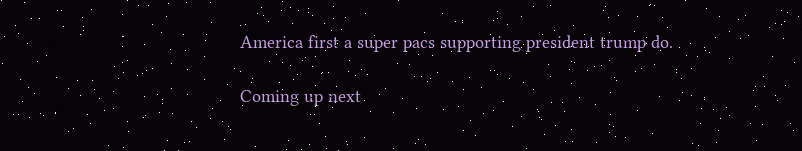America first a super pacs supporting president trump do.

Coming up next